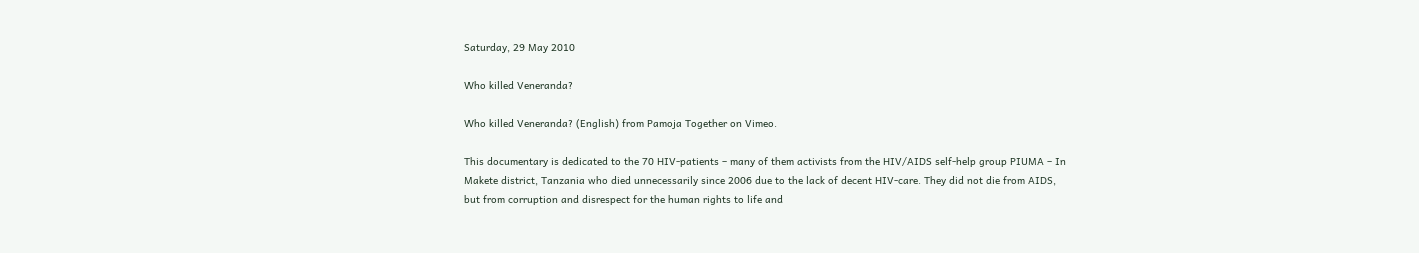Saturday, 29 May 2010

Who killed Veneranda?

Who killed Veneranda? (English) from Pamoja Together on Vimeo.

This documentary is dedicated to the 70 HIV-patients – many of them activists from the HIV/AIDS self-help group PIUMA – In Makete district, Tanzania who died unnecessarily since 2006 due to the lack of decent HIV-care. They did not die from AIDS, but from corruption and disrespect for the human rights to life and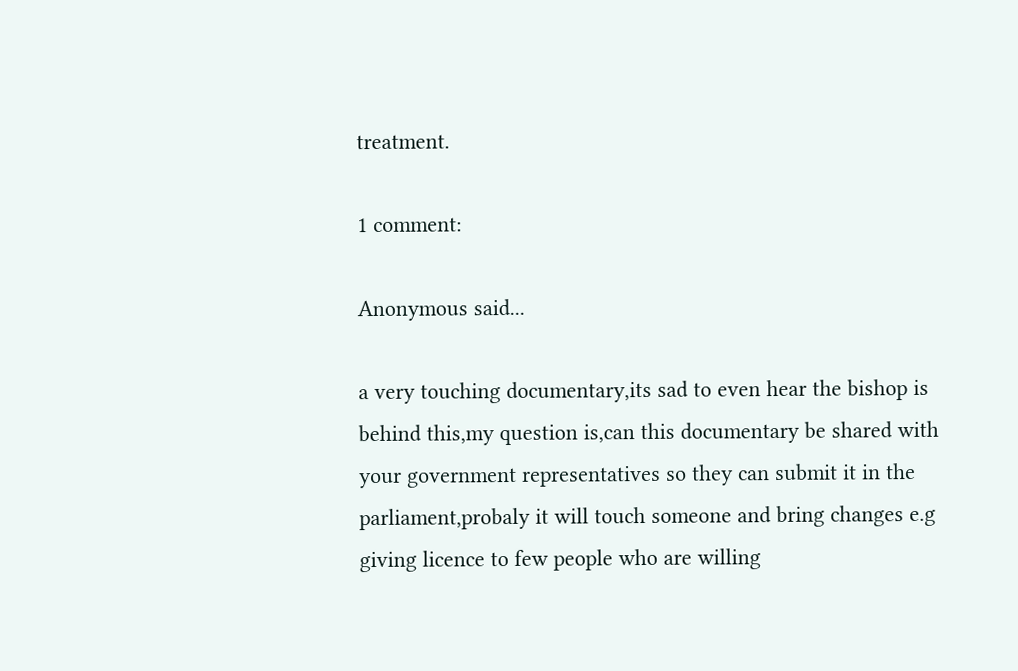treatment.

1 comment:

Anonymous said...

a very touching documentary,its sad to even hear the bishop is behind this,my question is,can this documentary be shared with your government representatives so they can submit it in the parliament,probaly it will touch someone and bring changes e.g giving licence to few people who are willing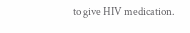to give HIV medication.